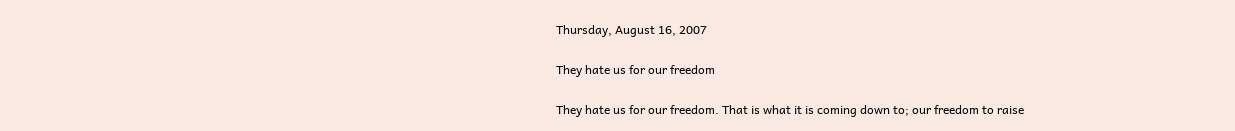Thursday, August 16, 2007

They hate us for our freedom

They hate us for our freedom. That is what it is coming down to; our freedom to raise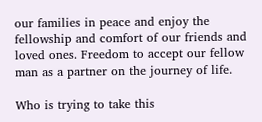our families in peace and enjoy the fellowship and comfort of our friends and loved ones. Freedom to accept our fellow man as a partner on the journey of life.

Who is trying to take this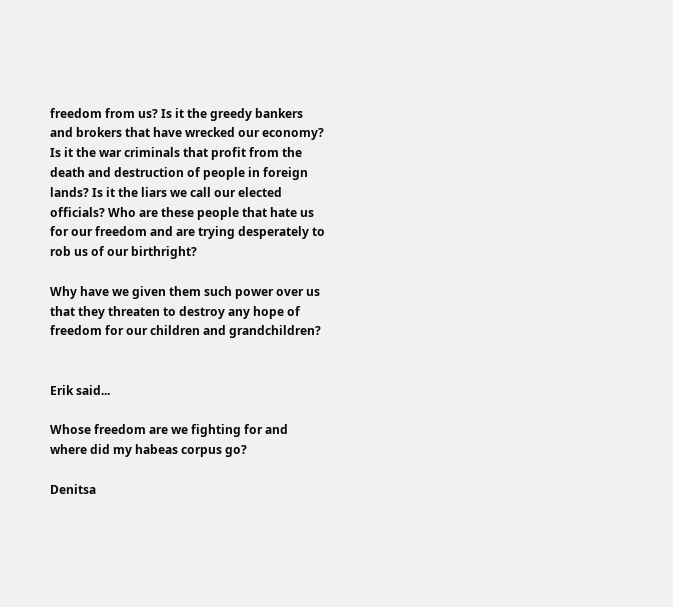freedom from us? Is it the greedy bankers and brokers that have wrecked our economy? Is it the war criminals that profit from the death and destruction of people in foreign lands? Is it the liars we call our elected officials? Who are these people that hate us for our freedom and are trying desperately to rob us of our birthright?

Why have we given them such power over us that they threaten to destroy any hope of freedom for our children and grandchildren?


Erik said...

Whose freedom are we fighting for and where did my habeas corpus go?

Denitsa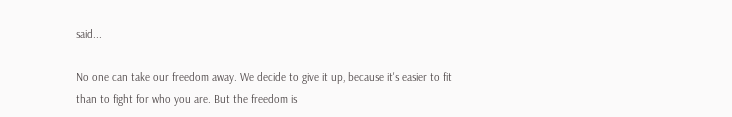said...

No one can take our freedom away. We decide to give it up, because it's easier to fit than to fight for who you are. But the freedom is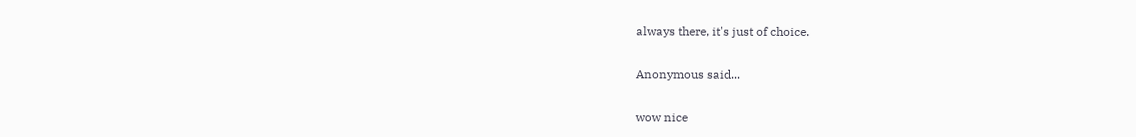always there, it's just of choice.

Anonymous said...

wow nice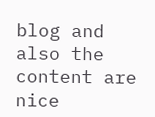blog and also the content are nice